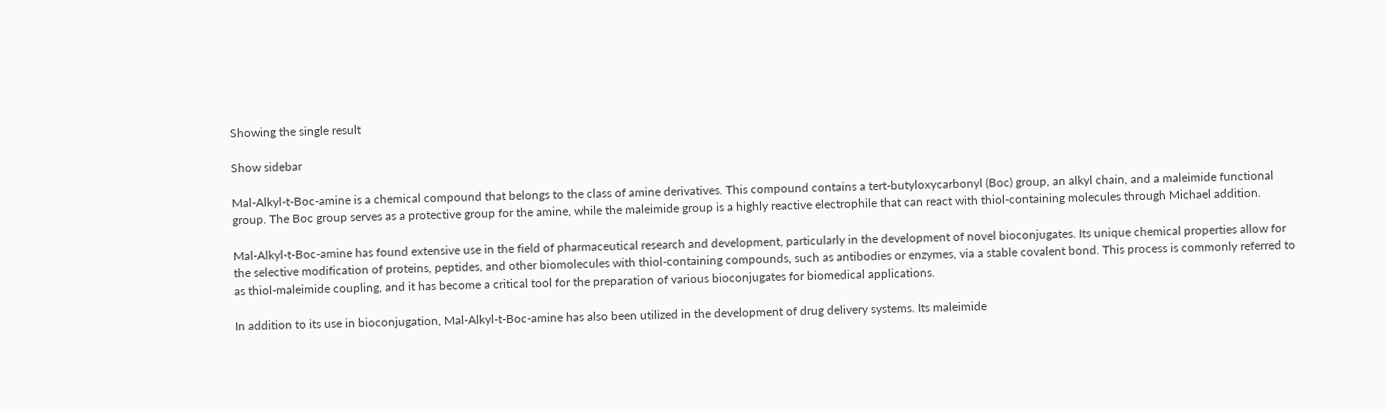Showing the single result

Show sidebar

Mal-Alkyl-t-Boc-amine is a chemical compound that belongs to the class of amine derivatives. This compound contains a tert-butyloxycarbonyl (Boc) group, an alkyl chain, and a maleimide functional group. The Boc group serves as a protective group for the amine, while the maleimide group is a highly reactive electrophile that can react with thiol-containing molecules through Michael addition.

Mal-Alkyl-t-Boc-amine has found extensive use in the field of pharmaceutical research and development, particularly in the development of novel bioconjugates. Its unique chemical properties allow for the selective modification of proteins, peptides, and other biomolecules with thiol-containing compounds, such as antibodies or enzymes, via a stable covalent bond. This process is commonly referred to as thiol-maleimide coupling, and it has become a critical tool for the preparation of various bioconjugates for biomedical applications.

In addition to its use in bioconjugation, Mal-Alkyl-t-Boc-amine has also been utilized in the development of drug delivery systems. Its maleimide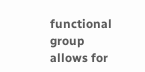functional group allows for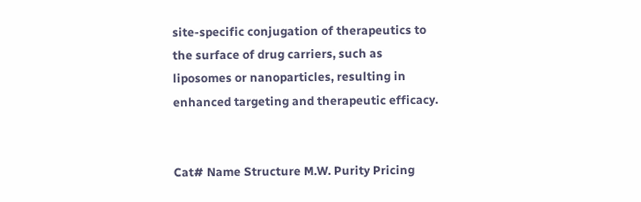site-specific conjugation of therapeutics to the surface of drug carriers, such as liposomes or nanoparticles, resulting in enhanced targeting and therapeutic efficacy.


Cat# Name Structure M.W. Purity Pricing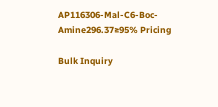AP116306-Mal-C6-Boc-Amine296.37≥95% Pricing

Bulk Inquiry